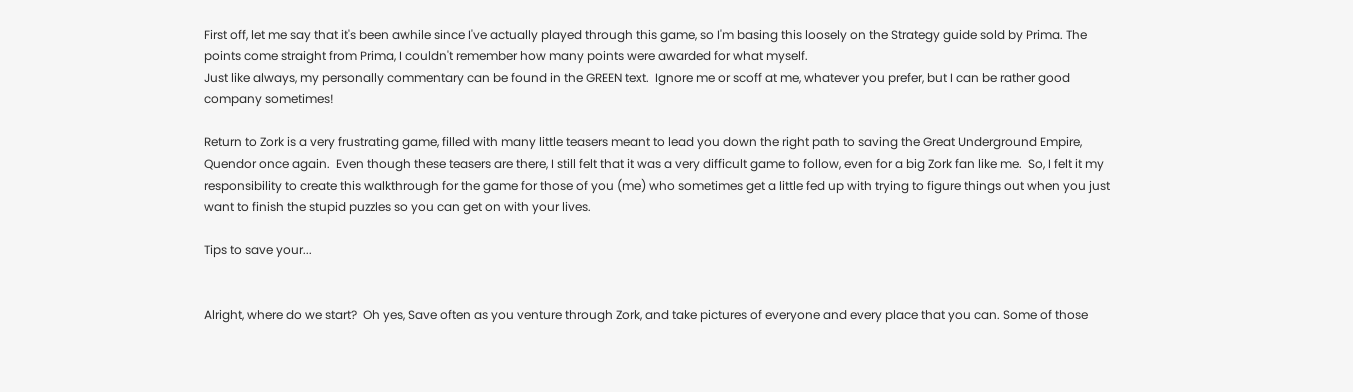First off, let me say that it's been awhile since I've actually played through this game, so I'm basing this loosely on the Strategy guide sold by Prima. The points come straight from Prima, I couldn't remember how many points were awarded for what myself.
Just like always, my personally commentary can be found in the GREEN text.  Ignore me or scoff at me, whatever you prefer, but I can be rather good company sometimes!

Return to Zork is a very frustrating game, filled with many little teasers meant to lead you down the right path to saving the Great Underground Empire, Quendor once again.  Even though these teasers are there, I still felt that it was a very difficult game to follow, even for a big Zork fan like me.  So, I felt it my responsibility to create this walkthrough for the game for those of you (me) who sometimes get a little fed up with trying to figure things out when you just want to finish the stupid puzzles so you can get on with your lives.

Tips to save your...


Alright, where do we start?  Oh yes, Save often as you venture through Zork, and take pictures of everyone and every place that you can. Some of those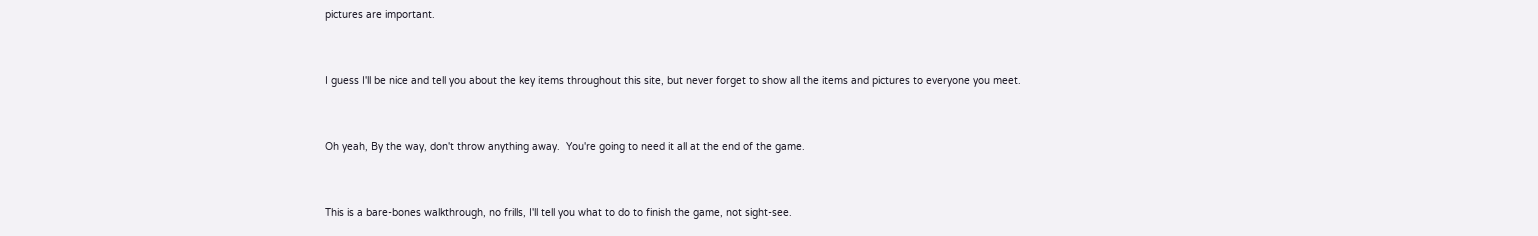pictures are important.


I guess I'll be nice and tell you about the key items throughout this site, but never forget to show all the items and pictures to everyone you meet.


Oh yeah, By the way, don't throw anything away.  You're going to need it all at the end of the game.


This is a bare-bones walkthrough, no frills, I'll tell you what to do to finish the game, not sight-see.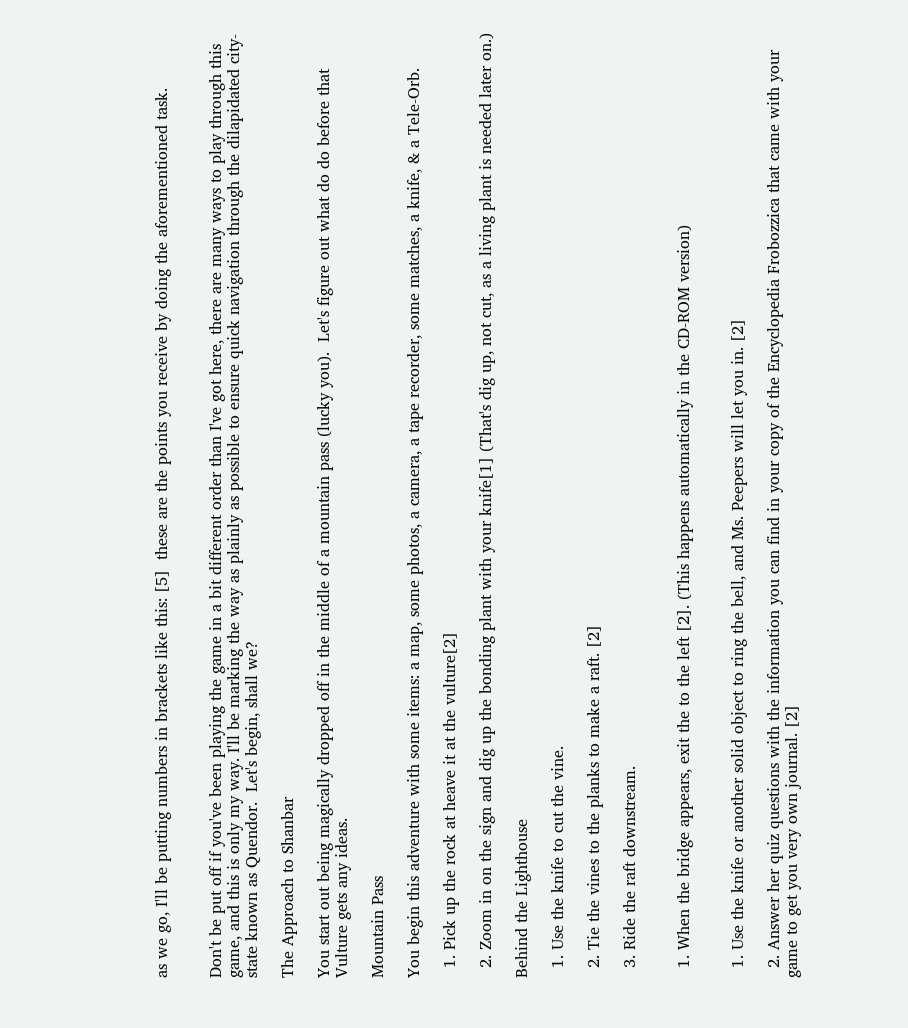as we go, I'll be putting numbers in brackets like this: [5]  these are the points you receive by doing the aforementioned task.


Don't be put off if you've been playing the game in a bit different order than I've got here, there are many ways to play through this game, and this is only my way. I'll be marking the way as plainly as possible to ensure quick navigation through the dilapidated city-state known as Quendor.  Let's begin, shall we?

The Approach to Shanbar

You start out being magically dropped off in the middle of a mountain pass (lucky you).  Let's figure out what do do before that Vulture gets any ideas.

Mountain Pass

You begin this adventure with some items: a map, some photos, a camera, a tape recorder, some matches, a knife, & a Tele-Orb.

  1. Pick up the rock at heave it at the vulture[2]

  2. Zoom in on the sign and dig up the bonding plant with your knife[1] (That's dig up, not cut, as a living plant is needed later on.)

Behind the Lighthouse

  1. Use the knife to cut the vine.

  2. Tie the vines to the planks to make a raft. [2]

  3. Ride the raft downstream.


  1. When the bridge appears, exit the to the left [2]. (This happens automatically in the CD-ROM version)


  1. Use the knife or another solid object to ring the bell, and Ms. Peepers will let you in. [2]

  2. Answer her quiz questions with the information you can find in your copy of the Encyclopedia Frobozzica that came with your game to get you very own journal. [2]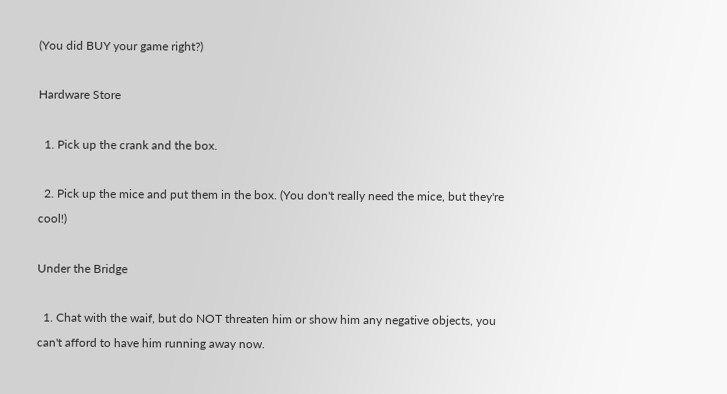(You did BUY your game right?)

Hardware Store

  1. Pick up the crank and the box.

  2. Pick up the mice and put them in the box. (You don't really need the mice, but they're cool!)

Under the Bridge

  1. Chat with the waif, but do NOT threaten him or show him any negative objects, you can't afford to have him running away now.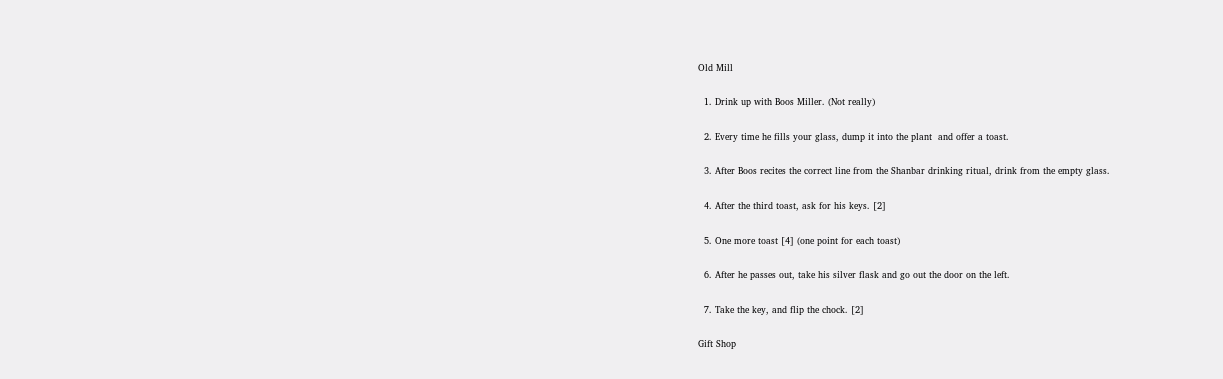Old Mill

  1. Drink up with Boos Miller. (Not really)

  2. Every time he fills your glass, dump it into the plant  and offer a toast.

  3. After Boos recites the correct line from the Shanbar drinking ritual, drink from the empty glass.

  4. After the third toast, ask for his keys. [2]

  5. One more toast [4] (one point for each toast)

  6. After he passes out, take his silver flask and go out the door on the left.

  7. Take the key, and flip the chock. [2]

Gift Shop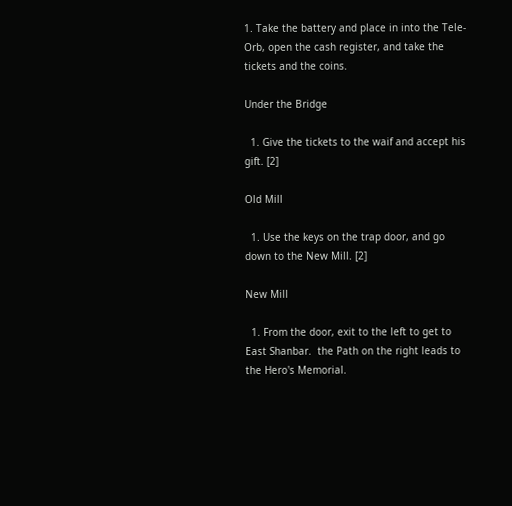1. Take the battery and place in into the Tele-Orb, open the cash register, and take the tickets and the coins.

Under the Bridge

  1. Give the tickets to the waif and accept his gift. [2]

Old Mill

  1. Use the keys on the trap door, and go down to the New Mill. [2]

New Mill

  1. From the door, exit to the left to get to East Shanbar.  the Path on the right leads to the Hero's Memorial.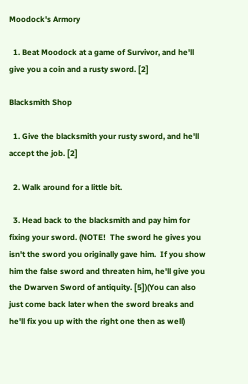Moodock's Armory

  1. Beat Moodock at a game of Survivor, and he'll give you a coin and a rusty sword. [2]

Blacksmith Shop

  1. Give the blacksmith your rusty sword, and he'll accept the job. [2]

  2. Walk around for a little bit.

  3. Head back to the blacksmith and pay him for fixing your sword. (NOTE!  The sword he gives you isn't the sword you originally gave him.  If you show him the false sword and threaten him, he'll give you the Dwarven Sword of antiquity. [5])(You can also just come back later when the sword breaks and he'll fix you up with the right one then as well)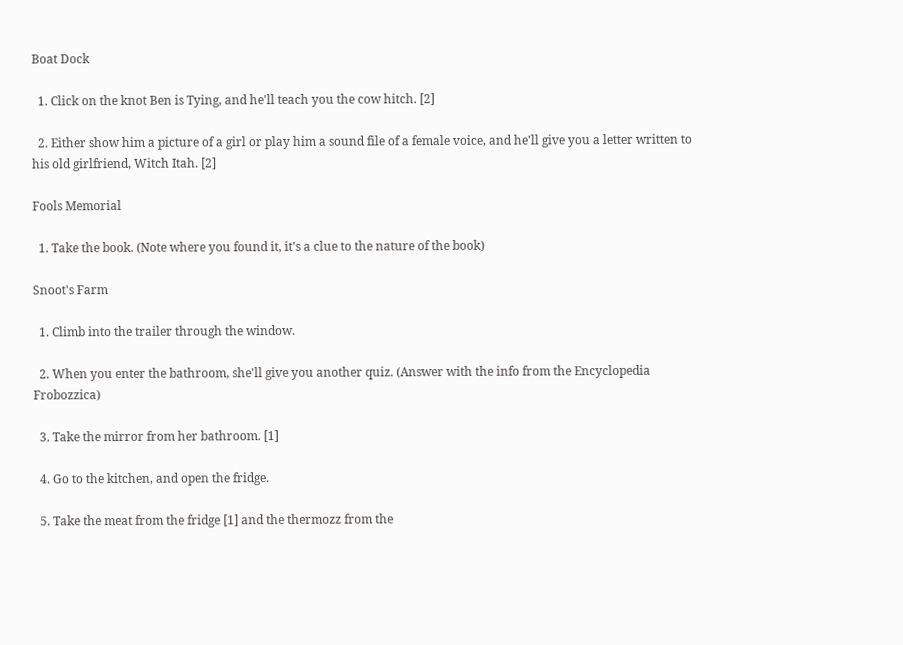Boat Dock

  1. Click on the knot Ben is Tying, and he'll teach you the cow hitch. [2]

  2. Either show him a picture of a girl or play him a sound file of a female voice, and he'll give you a letter written to his old girlfriend, Witch Itah. [2]

Fools Memorial

  1. Take the book. (Note where you found it, it's a clue to the nature of the book)

Snoot's Farm

  1. Climb into the trailer through the window.

  2. When you enter the bathroom, she'll give you another quiz. (Answer with the info from the Encyclopedia Frobozzica)

  3. Take the mirror from her bathroom. [1]

  4. Go to the kitchen, and open the fridge.

  5. Take the meat from the fridge [1] and the thermozz from the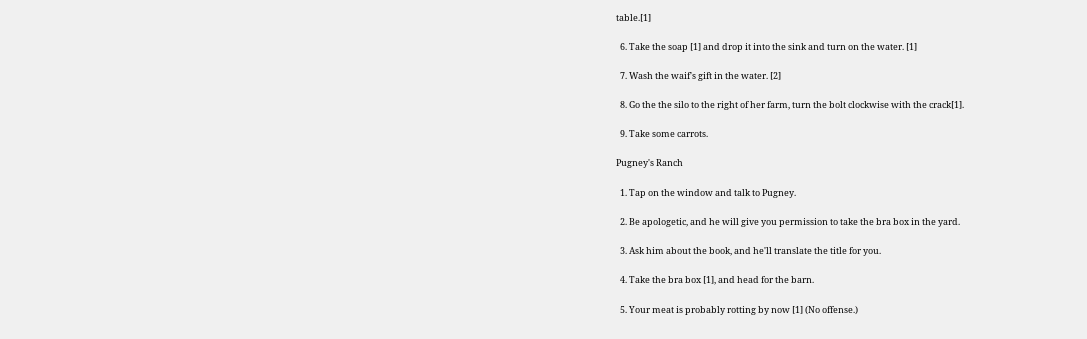table.[1]

  6. Take the soap [1] and drop it into the sink and turn on the water. [1]

  7. Wash the waif's gift in the water. [2]

  8. Go the the silo to the right of her farm, turn the bolt clockwise with the crack[1].

  9. Take some carrots.

Pugney's Ranch

  1. Tap on the window and talk to Pugney.

  2. Be apologetic, and he will give you permission to take the bra box in the yard.

  3. Ask him about the book, and he'll translate the title for you.

  4. Take the bra box [1], and head for the barn.

  5. Your meat is probably rotting by now [1] (No offense.)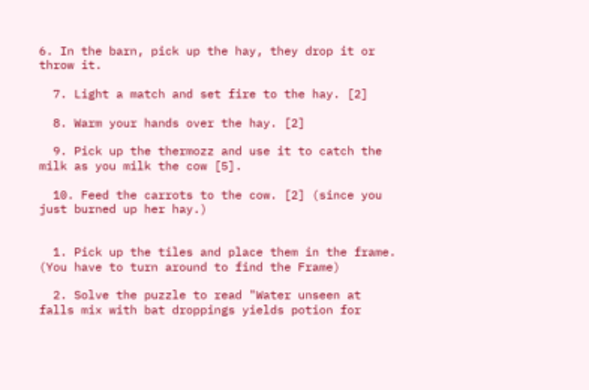6. In the barn, pick up the hay, they drop it or throw it.

  7. Light a match and set fire to the hay. [2]

  8. Warm your hands over the hay. [2]

  9. Pick up the thermozz and use it to catch the milk as you milk the cow [5].

  10. Feed the carrots to the cow. [2] (since you just burned up her hay.)


  1. Pick up the tiles and place them in the frame. (You have to turn around to find the Frame)

  2. Solve the puzzle to read "Water unseen at falls mix with bat droppings yields potion for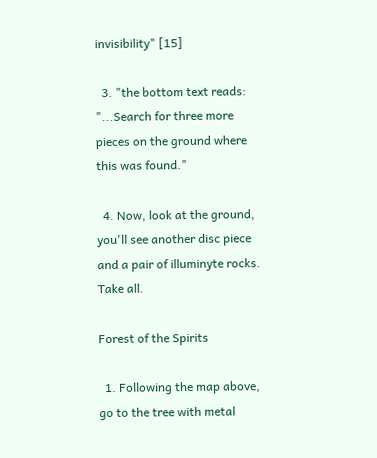invisibility" [15]

  3. "the bottom text reads: "...Search for three more pieces on the ground where this was found."

  4. Now, look at the ground, you'll see another disc piece and a pair of illuminyte rocks.  Take all.

Forest of the Spirits

  1. Following the map above, go to the tree with metal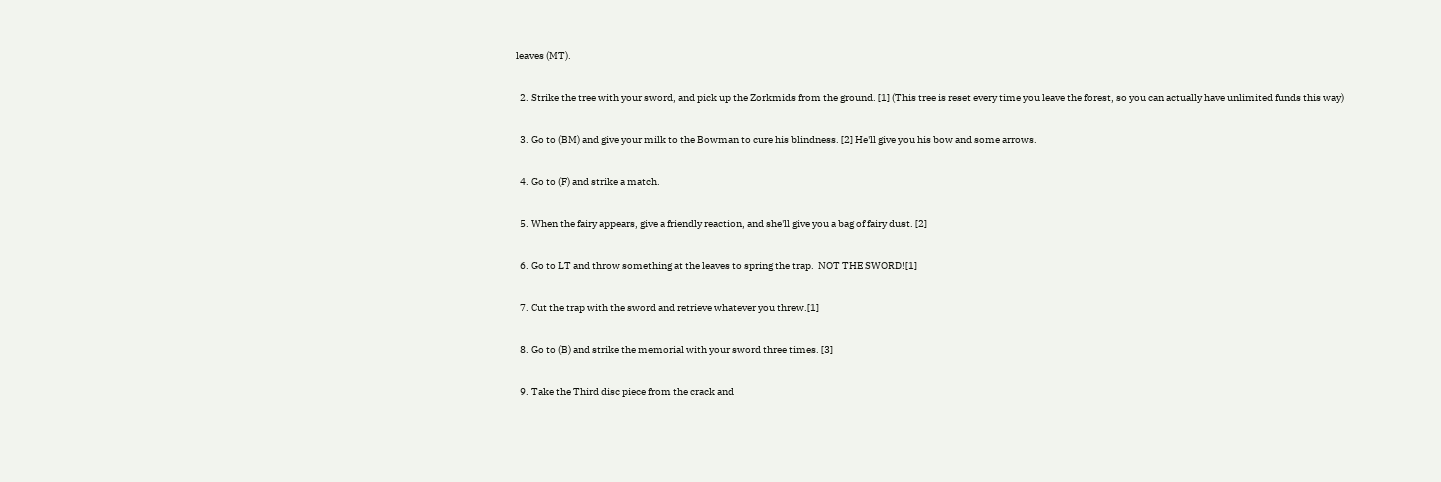leaves (MT).

  2. Strike the tree with your sword, and pick up the Zorkmids from the ground. [1] (This tree is reset every time you leave the forest, so you can actually have unlimited funds this way)

  3. Go to (BM) and give your milk to the Bowman to cure his blindness. [2] He'll give you his bow and some arrows.

  4. Go to (F) and strike a match.

  5. When the fairy appears, give a friendly reaction, and she'll give you a bag of fairy dust. [2]

  6. Go to LT and throw something at the leaves to spring the trap.  NOT THE SWORD![1]

  7. Cut the trap with the sword and retrieve whatever you threw.[1]

  8. Go to (B) and strike the memorial with your sword three times. [3]

  9. Take the Third disc piece from the crack and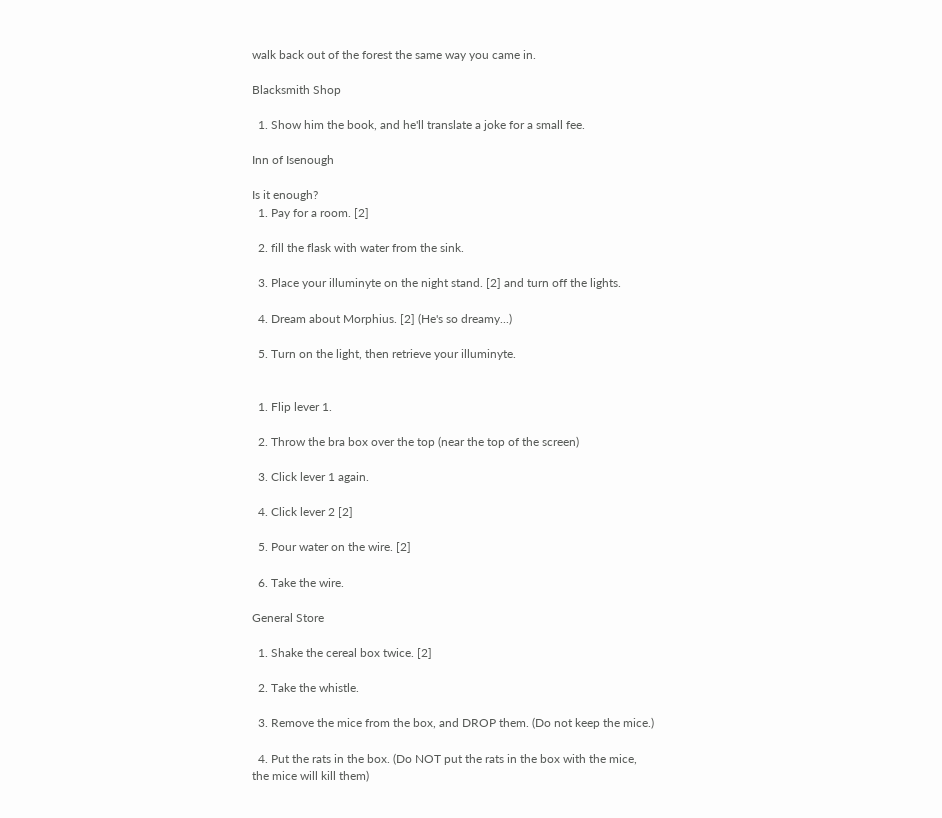walk back out of the forest the same way you came in.

Blacksmith Shop

  1. Show him the book, and he'll translate a joke for a small fee.

Inn of Isenough

Is it enough?
  1. Pay for a room. [2]

  2. fill the flask with water from the sink.

  3. Place your illuminyte on the night stand. [2] and turn off the lights.

  4. Dream about Morphius. [2] (He's so dreamy...)

  5. Turn on the light, then retrieve your illuminyte.


  1. Flip lever 1.

  2. Throw the bra box over the top (near the top of the screen)

  3. Click lever 1 again.

  4. Click lever 2 [2]

  5. Pour water on the wire. [2]

  6. Take the wire.

General Store

  1. Shake the cereal box twice. [2]

  2. Take the whistle.

  3. Remove the mice from the box, and DROP them. (Do not keep the mice.)

  4. Put the rats in the box. (Do NOT put the rats in the box with the mice, the mice will kill them)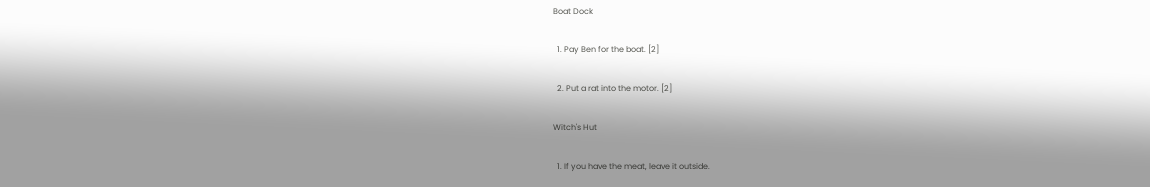Boat Dock

  1. Pay Ben for the boat. [2]

  2. Put a rat into the motor. [2]

Witch's Hut

  1. If you have the meat, leave it outside.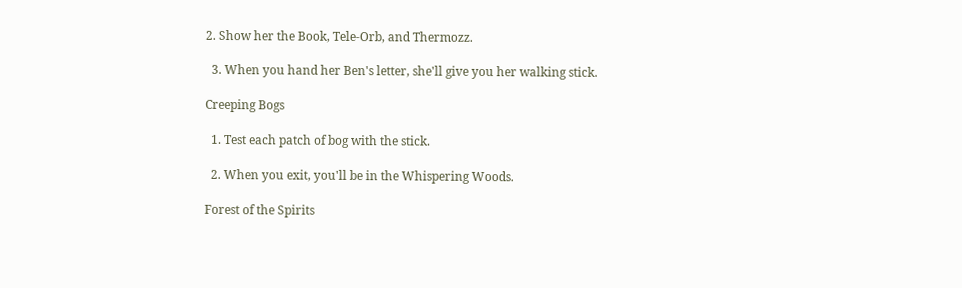2. Show her the Book, Tele-Orb, and Thermozz.

  3. When you hand her Ben's letter, she'll give you her walking stick.

Creeping Bogs

  1. Test each patch of bog with the stick.

  2. When you exit, you'll be in the Whispering Woods.

Forest of the Spirits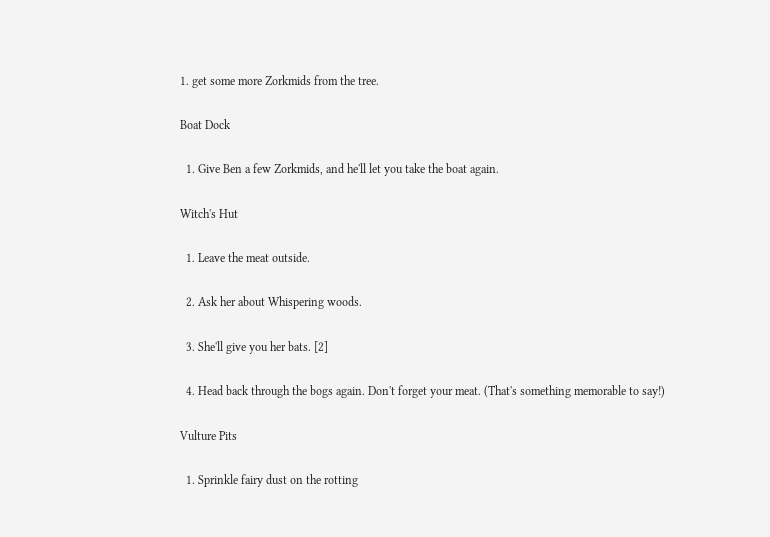1. get some more Zorkmids from the tree.

Boat Dock

  1. Give Ben a few Zorkmids, and he'll let you take the boat again.

Witch's Hut

  1. Leave the meat outside.

  2. Ask her about Whispering woods.

  3. She'll give you her bats. [2]

  4. Head back through the bogs again. Don't forget your meat. (That's something memorable to say!)

Vulture Pits

  1. Sprinkle fairy dust on the rotting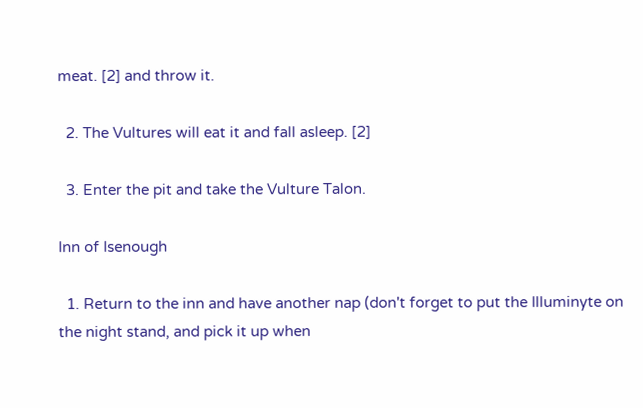meat. [2] and throw it.

  2. The Vultures will eat it and fall asleep. [2]

  3. Enter the pit and take the Vulture Talon.

Inn of Isenough

  1. Return to the inn and have another nap (don't forget to put the Illuminyte on the night stand, and pick it up when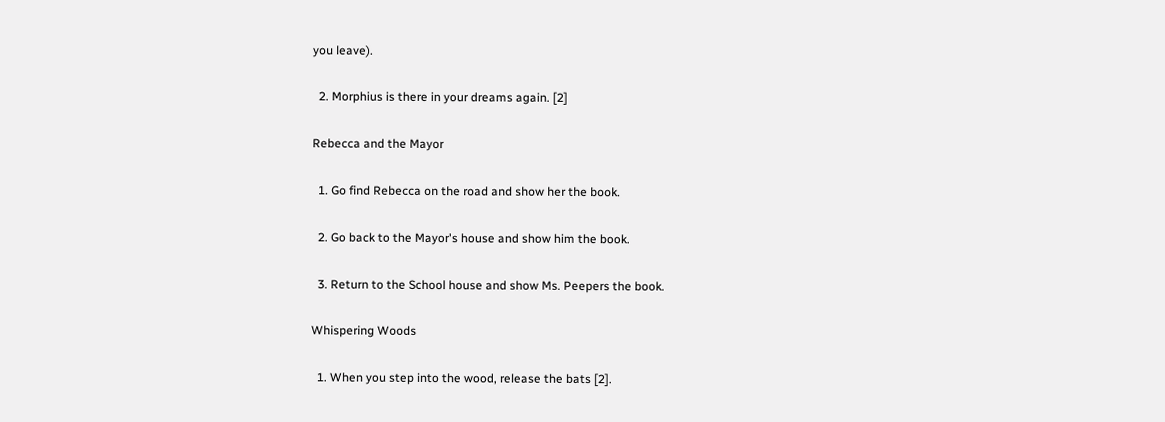you leave).

  2. Morphius is there in your dreams again. [2]

Rebecca and the Mayor

  1. Go find Rebecca on the road and show her the book.

  2. Go back to the Mayor's house and show him the book.

  3. Return to the School house and show Ms. Peepers the book.

Whispering Woods

  1. When you step into the wood, release the bats [2].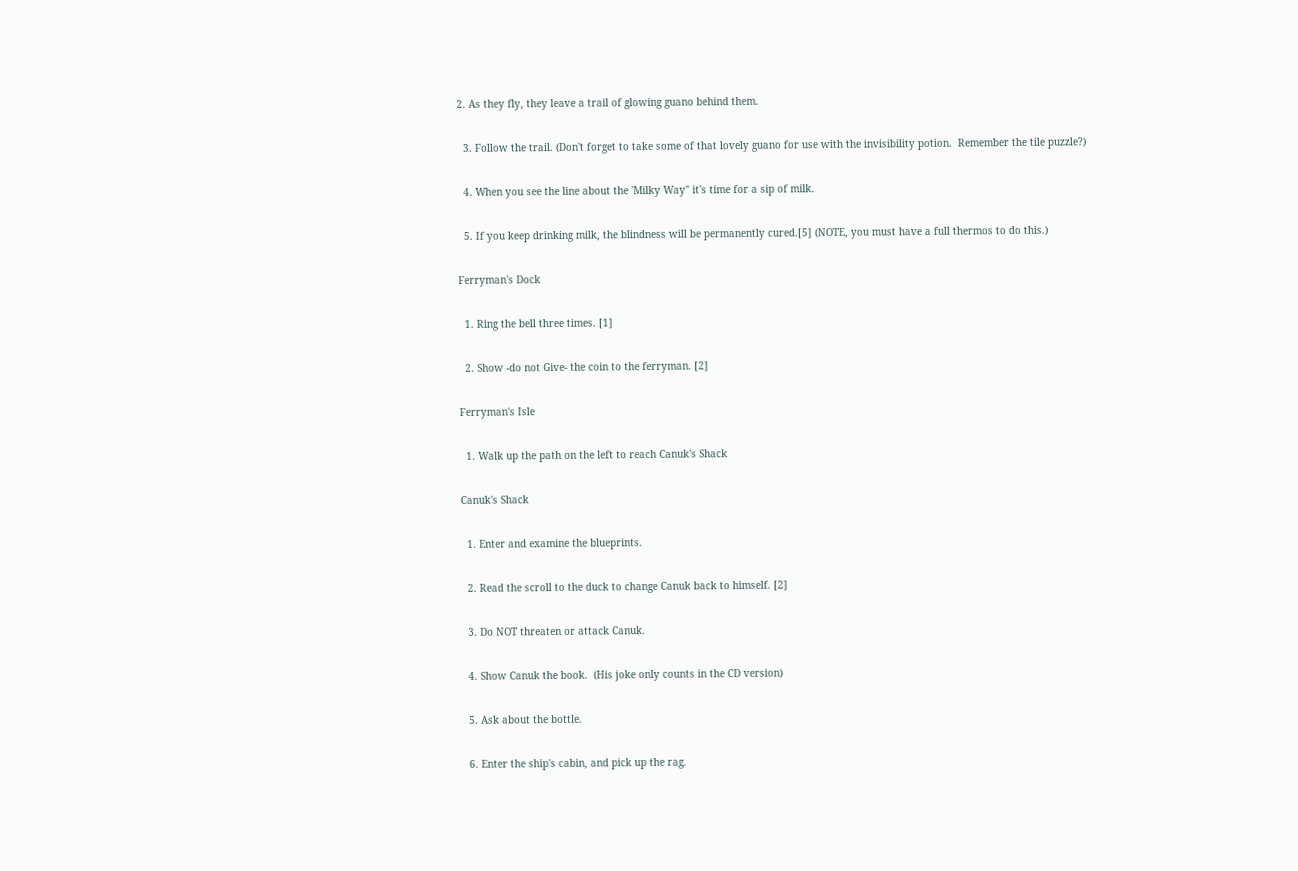2. As they fly, they leave a trail of glowing guano behind them.

  3. Follow the trail. (Don't forget to take some of that lovely guano for use with the invisibility potion.  Remember the tile puzzle?)

  4. When you see the line about the 'Milky Way" it's time for a sip of milk.

  5. If you keep drinking milk, the blindness will be permanently cured.[5] (NOTE, you must have a full thermos to do this.)

Ferryman's Dock

  1. Ring the bell three times. [1]

  2. Show -do not Give- the coin to the ferryman. [2]

Ferryman's Isle

  1. Walk up the path on the left to reach Canuk's Shack

Canuk's Shack

  1. Enter and examine the blueprints.

  2. Read the scroll to the duck to change Canuk back to himself. [2]

  3. Do NOT threaten or attack Canuk.

  4. Show Canuk the book.  (His joke only counts in the CD version)

  5. Ask about the bottle.

  6. Enter the ship's cabin, and pick up the rag.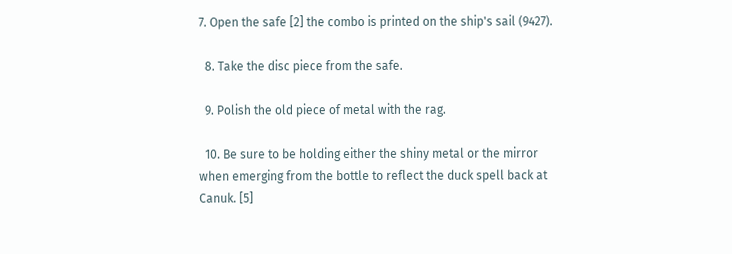7. Open the safe [2] the combo is printed on the ship's sail (9427).

  8. Take the disc piece from the safe.

  9. Polish the old piece of metal with the rag.

  10. Be sure to be holding either the shiny metal or the mirror when emerging from the bottle to reflect the duck spell back at Canuk. [5]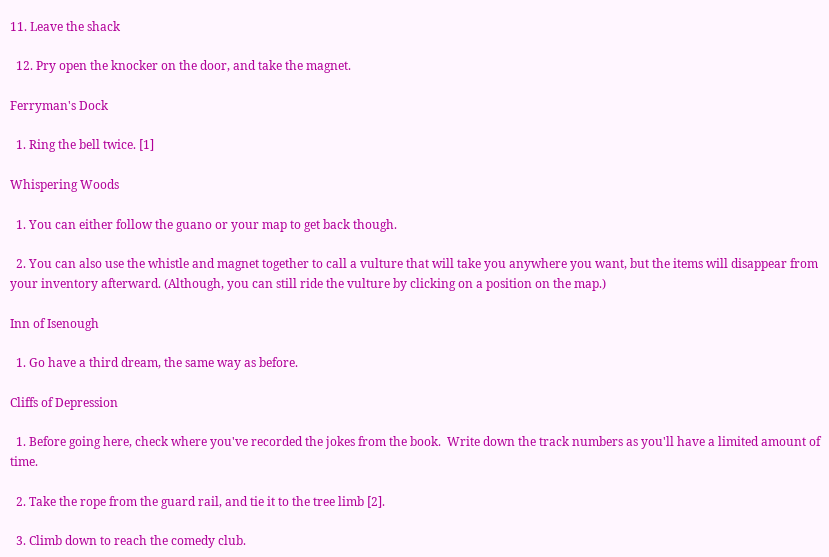11. Leave the shack

  12. Pry open the knocker on the door, and take the magnet.

Ferryman's Dock

  1. Ring the bell twice. [1]

Whispering Woods

  1. You can either follow the guano or your map to get back though.

  2. You can also use the whistle and magnet together to call a vulture that will take you anywhere you want, but the items will disappear from your inventory afterward. (Although, you can still ride the vulture by clicking on a position on the map.)

Inn of Isenough

  1. Go have a third dream, the same way as before.

Cliffs of Depression

  1. Before going here, check where you've recorded the jokes from the book.  Write down the track numbers as you'll have a limited amount of time.

  2. Take the rope from the guard rail, and tie it to the tree limb [2].

  3. Climb down to reach the comedy club.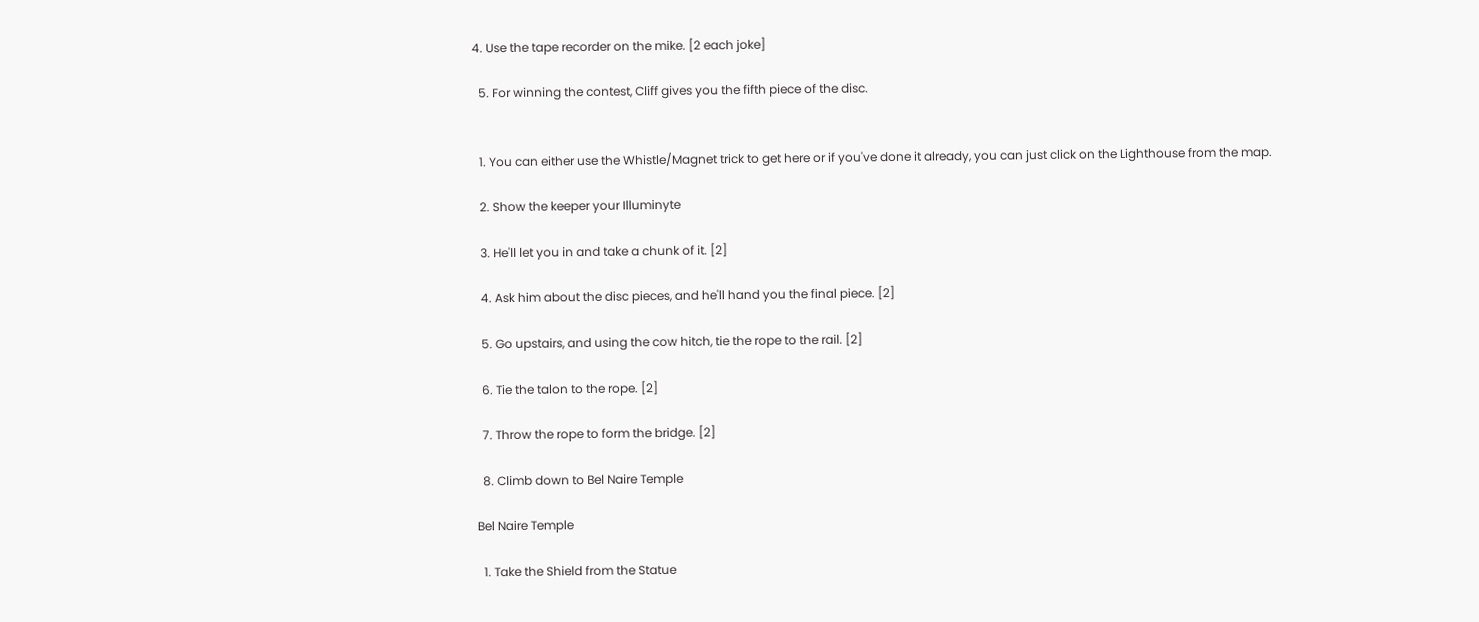4. Use the tape recorder on the mike. [2 each joke]

  5. For winning the contest, Cliff gives you the fifth piece of the disc.


  1. You can either use the Whistle/Magnet trick to get here or if you've done it already, you can just click on the Lighthouse from the map.

  2. Show the keeper your Illuminyte

  3. He'll let you in and take a chunk of it. [2]

  4. Ask him about the disc pieces, and he'll hand you the final piece. [2]

  5. Go upstairs, and using the cow hitch, tie the rope to the rail. [2]

  6. Tie the talon to the rope. [2]

  7. Throw the rope to form the bridge. [2]

  8. Climb down to Bel Naire Temple

Bel Naire Temple

  1. Take the Shield from the Statue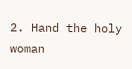2. Hand the holy woman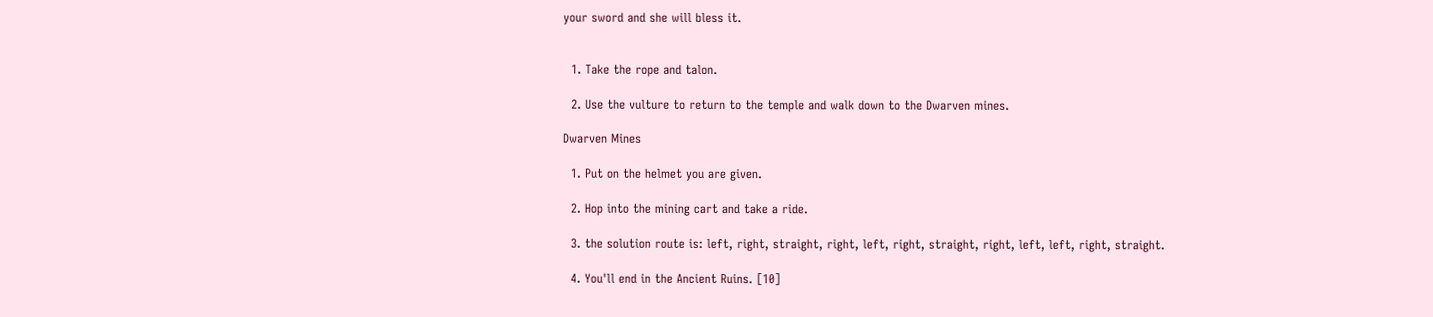your sword and she will bless it.


  1. Take the rope and talon.

  2. Use the vulture to return to the temple and walk down to the Dwarven mines.

Dwarven Mines

  1. Put on the helmet you are given.

  2. Hop into the mining cart and take a ride.

  3. the solution route is: left, right, straight, right, left, right, straight, right, left, left, right, straight.

  4. You'll end in the Ancient Ruins. [10]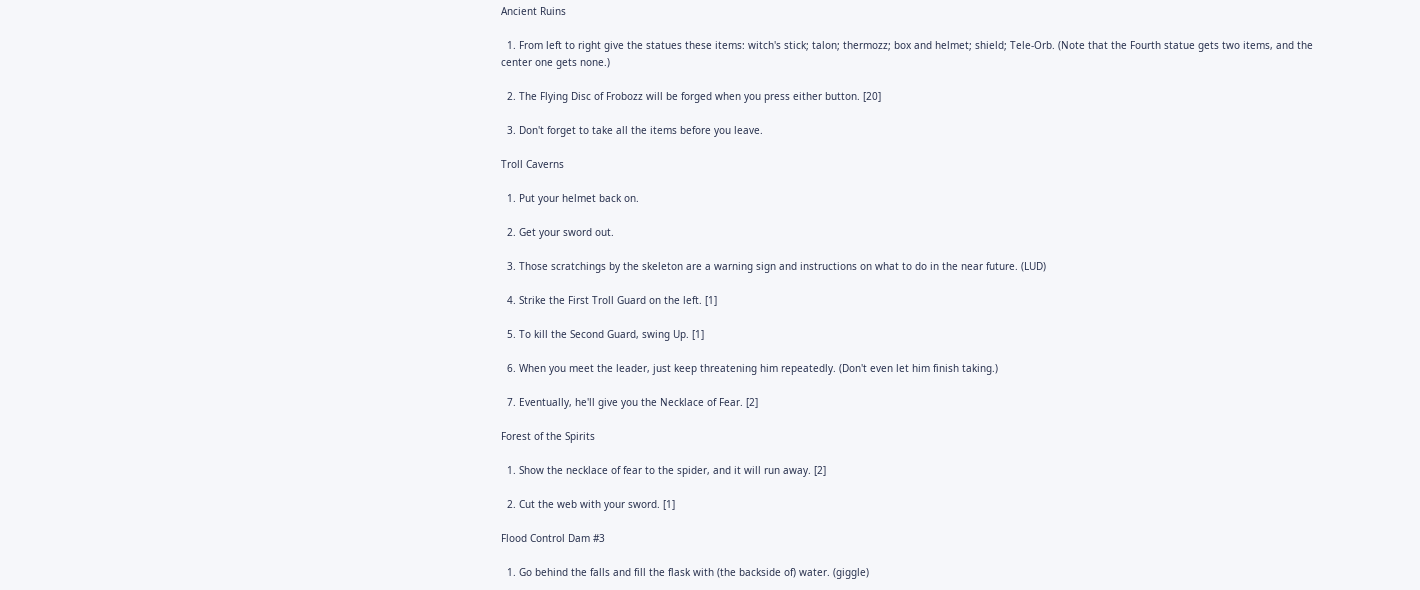Ancient Ruins

  1. From left to right give the statues these items: witch's stick; talon; thermozz; box and helmet; shield; Tele-Orb. (Note that the Fourth statue gets two items, and the center one gets none.)

  2. The Flying Disc of Frobozz will be forged when you press either button. [20]

  3. Don't forget to take all the items before you leave.

Troll Caverns

  1. Put your helmet back on.

  2. Get your sword out.

  3. Those scratchings by the skeleton are a warning sign and instructions on what to do in the near future. (LUD)

  4. Strike the First Troll Guard on the left. [1]

  5. To kill the Second Guard, swing Up. [1]

  6. When you meet the leader, just keep threatening him repeatedly. (Don't even let him finish taking.)

  7. Eventually, he'll give you the Necklace of Fear. [2]

Forest of the Spirits

  1. Show the necklace of fear to the spider, and it will run away. [2]

  2. Cut the web with your sword. [1]

Flood Control Dam #3

  1. Go behind the falls and fill the flask with (the backside of) water. (giggle)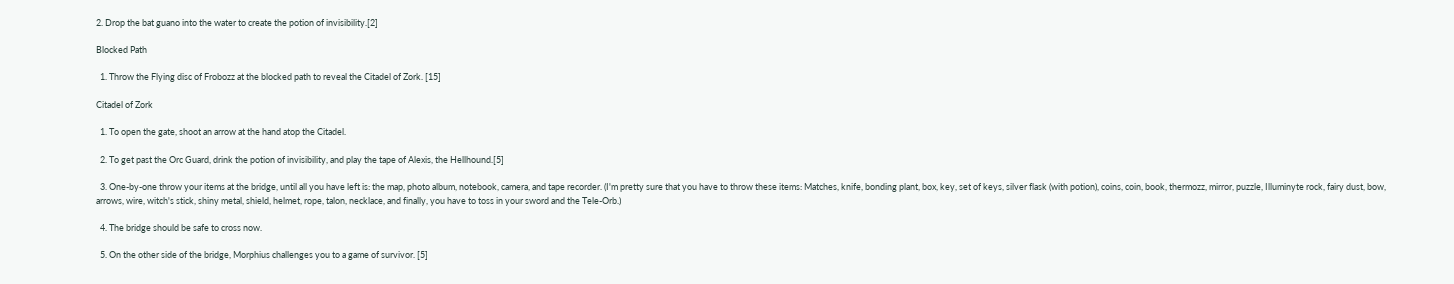2. Drop the bat guano into the water to create the potion of invisibility.[2]

Blocked Path

  1. Throw the Flying disc of Frobozz at the blocked path to reveal the Citadel of Zork. [15]

Citadel of Zork

  1. To open the gate, shoot an arrow at the hand atop the Citadel.

  2. To get past the Orc Guard, drink the potion of invisibility, and play the tape of Alexis, the Hellhound.[5]

  3. One-by-one throw your items at the bridge, until all you have left is: the map, photo album, notebook, camera, and tape recorder. (I'm pretty sure that you have to throw these items: Matches, knife, bonding plant, box, key, set of keys, silver flask (with potion), coins, coin, book, thermozz, mirror, puzzle, Illuminyte rock, fairy dust, bow, arrows, wire, witch's stick, shiny metal, shield, helmet, rope, talon, necklace, and finally, you have to toss in your sword and the Tele-Orb.)

  4. The bridge should be safe to cross now.

  5. On the other side of the bridge, Morphius challenges you to a game of survivor. [5]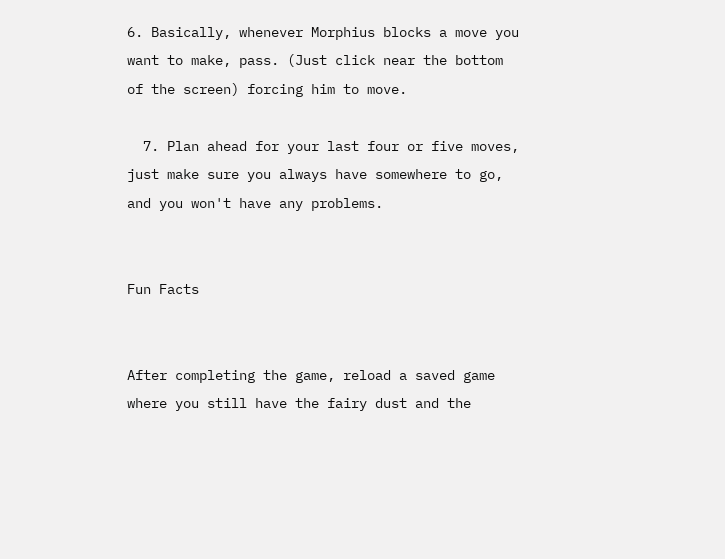6. Basically, whenever Morphius blocks a move you want to make, pass. (Just click near the bottom of the screen) forcing him to move.

  7. Plan ahead for your last four or five moves, just make sure you always have somewhere to go, and you won't have any problems.


Fun Facts


After completing the game, reload a saved game where you still have the fairy dust and the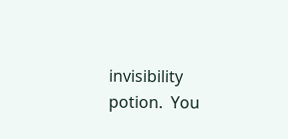invisibility potion.  You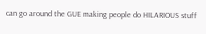can go around the GUE making people do HILARIOUS stuff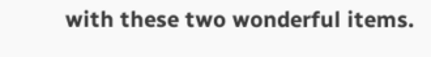with these two wonderful items.